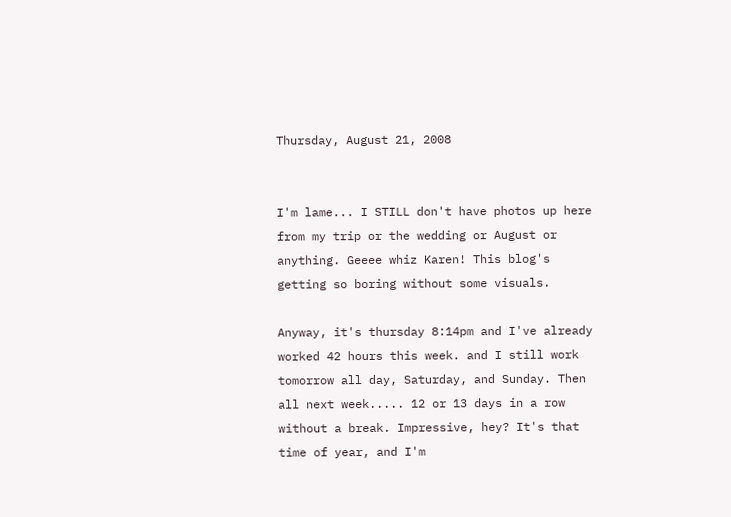Thursday, August 21, 2008


I'm lame... I STILL don't have photos up here from my trip or the wedding or August or anything. Geeee whiz Karen! This blog's getting so boring without some visuals.

Anyway, it's thursday 8:14pm and I've already worked 42 hours this week. and I still work tomorrow all day, Saturday, and Sunday. Then all next week..... 12 or 13 days in a row without a break. Impressive, hey? It's that time of year, and I'm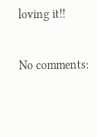loving it!!

No comments: